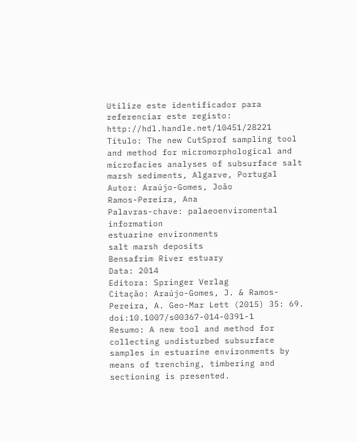Utilize este identificador para referenciar este registo: http://hdl.handle.net/10451/28221
Título: The new CutSprof sampling tool and method for micromorphological and microfacies analyses of subsurface salt marsh sediments, Algarve, Portugal
Autor: Araújo-Gomes, João
Ramos-Pereira, Ana
Palavras-chave: palaeoenviromental information
estuarine environments
salt marsh deposits
Bensafrim River estuary
Data: 2014
Editora: Springer Verlag
Citação: Araújo-Gomes, J. & Ramos-Pereira, A. Geo-Mar Lett (2015) 35: 69. doi:10.1007/s00367-014-0391-1
Resumo: A new tool and method for collecting undisturbed subsurface samples in estuarine environments by means of trenching, timbering and sectioning is presented.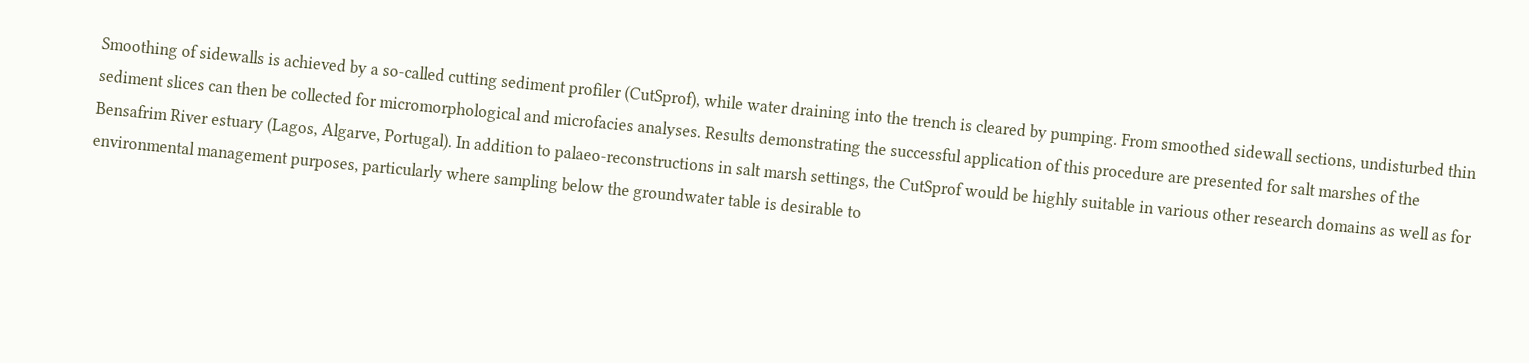Smoothing of sidewalls is achieved by a so-called cutting sediment profiler (CutSprof), while water draining into the trench is cleared by pumping. From smoothed sidewall sections, undisturbed thin sediment slices can then be collected for micromorphological and microfacies analyses. Results demonstrating the successful application of this procedure are presented for salt marshes of the Bensafrim River estuary (Lagos, Algarve, Portugal). In addition to palaeo-reconstructions in salt marsh settings, the CutSprof would be highly suitable in various other research domains as well as for environmental management purposes, particularly where sampling below the groundwater table is desirable to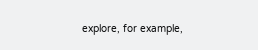explore, for example,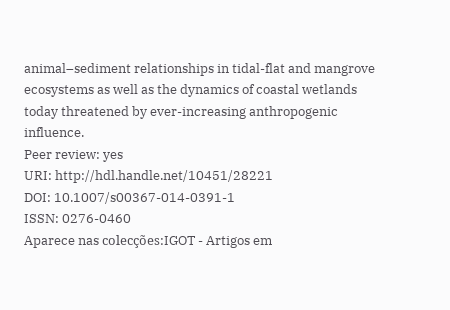animal–sediment relationships in tidal-flat and mangrove ecosystems as well as the dynamics of coastal wetlands today threatened by ever-increasing anthropogenic influence.
Peer review: yes
URI: http://hdl.handle.net/10451/28221
DOI: 10.1007/s00367-014-0391-1
ISSN: 0276-0460
Aparece nas colecções:IGOT - Artigos em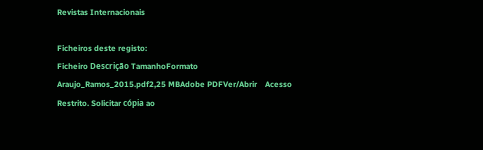Revistas Internacionais

Ficheiros deste registo:
Ficheiro Descrição TamanhoFormato
Araujo_Ramos_2015.pdf2,25 MBAdobe PDFVer/Abrir    Acesso Restrito. Solicitar cópia ao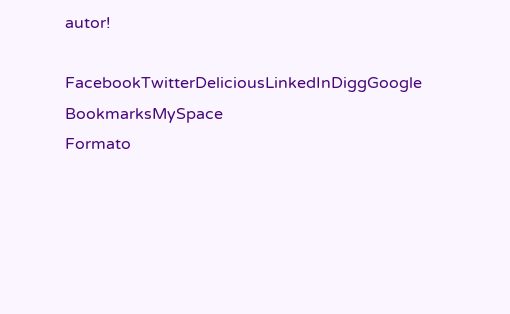autor!

FacebookTwitterDeliciousLinkedInDiggGoogle BookmarksMySpace
Formato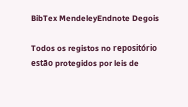BibTex MendeleyEndnote Degois

Todos os registos no repositório estão protegidos por leis de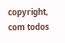copyright, com todos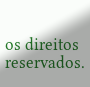os direitos reservados.